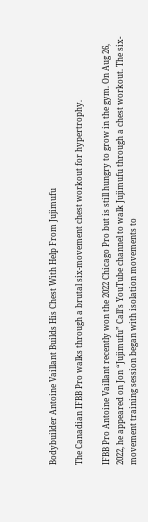Bodybuilder Antoine Vaillant Builds His Chest With Help From Jujimufu

The Canadian IFBB Pro walks through a brutal six-movement chest workout for hypertrophy.

IFBB Pro Antoine Vaillant recently won the 2022 Chicago Pro but is still hungry to grow in the gym. On Aug 26, 2022, he appeared on Jon “Jujimufu” Call’s YouTube channel to walk Jujimufu through a chest workout. The six-movement training session began with isolation movements to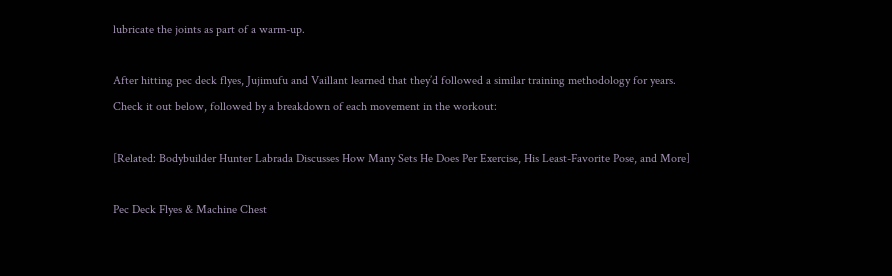lubricate the joints as part of a warm-up.

After hitting pec deck flyes, Jujimufu and Vaillant learned that they’d followed a similar training methodology for years. Check it out below, followed by a breakdown of each movement in the workout:

[Related: Bodybuilder Hunter Labrada Discusses How Many Sets He Does Per Exercise, His Least-Favorite Pose, and More]

Pec Deck Flyes & Machine Chest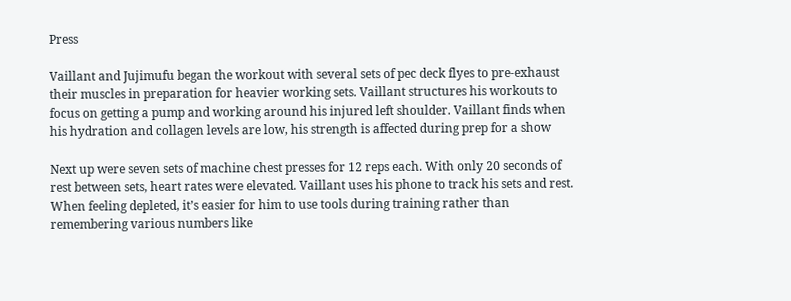Press

Vaillant and Jujimufu began the workout with several sets of pec deck flyes to pre-exhaust their muscles in preparation for heavier working sets. Vaillant structures his workouts to focus on getting a pump and working around his injured left shoulder. Vaillant finds when his hydration and collagen levels are low, his strength is affected during prep for a show

Next up were seven sets of machine chest presses for 12 reps each. With only 20 seconds of rest between sets, heart rates were elevated. Vaillant uses his phone to track his sets and rest. When feeling depleted, it’s easier for him to use tools during training rather than remembering various numbers like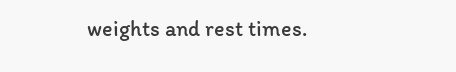weights and rest times.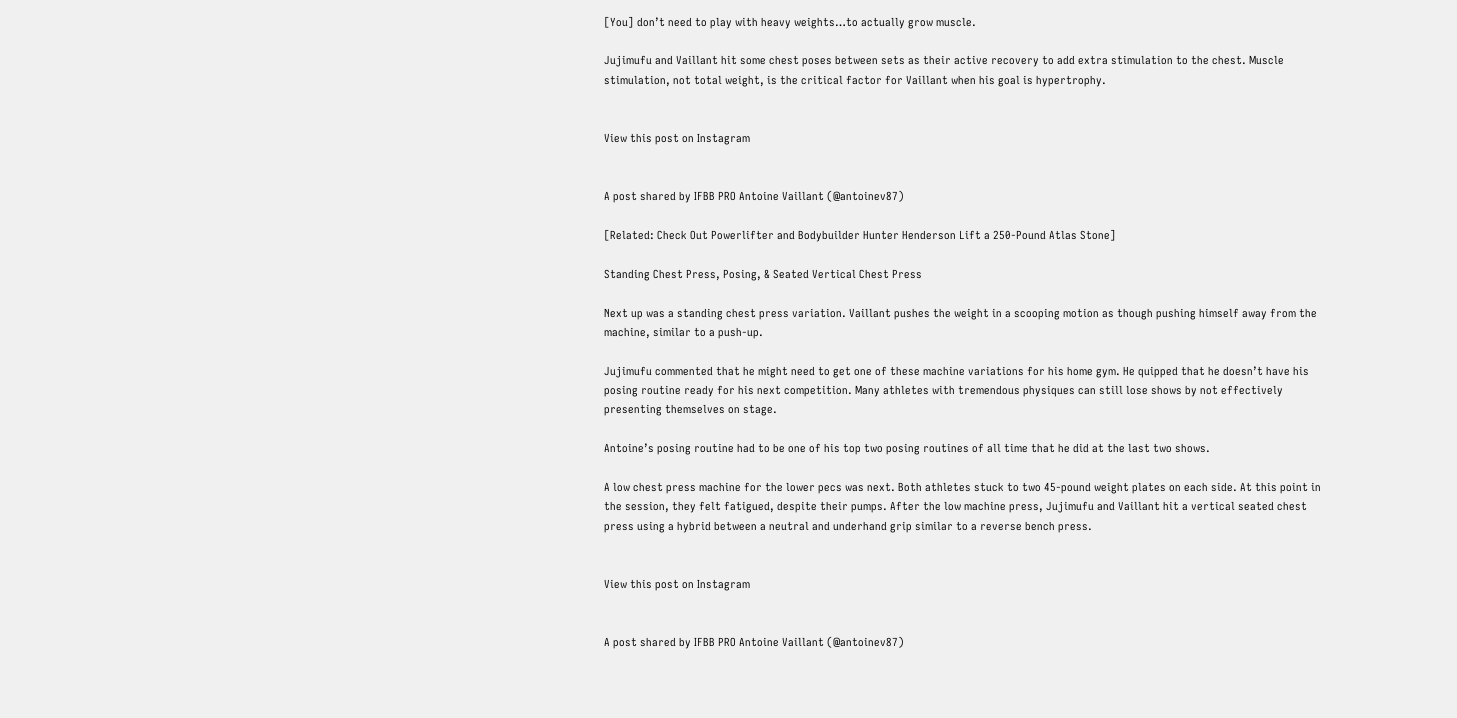[You] don’t need to play with heavy weights…to actually grow muscle.

Jujimufu and Vaillant hit some chest poses between sets as their active recovery to add extra stimulation to the chest. Muscle stimulation, not total weight, is the critical factor for Vaillant when his goal is hypertrophy.


View this post on Instagram


A post shared by IFBB PRO Antoine Vaillant (@antoinev87)

[Related: Check Out Powerlifter and Bodybuilder Hunter Henderson Lift a 250-Pound Atlas Stone]

Standing Chest Press, Posing, & Seated Vertical Chest Press

Next up was a standing chest press variation. Vaillant pushes the weight in a scooping motion as though pushing himself away from the machine, similar to a push-up.

Jujimufu commented that he might need to get one of these machine variations for his home gym. He quipped that he doesn’t have his posing routine ready for his next competition. Many athletes with tremendous physiques can still lose shows by not effectively presenting themselves on stage.

Antoine’s posing routine had to be one of his top two posing routines of all time that he did at the last two shows.

A low chest press machine for the lower pecs was next. Both athletes stuck to two 45-pound weight plates on each side. At this point in the session, they felt fatigued, despite their pumps. After the low machine press, Jujimufu and Vaillant hit a vertical seated chest press using a hybrid between a neutral and underhand grip similar to a reverse bench press.


View this post on Instagram


A post shared by IFBB PRO Antoine Vaillant (@antoinev87)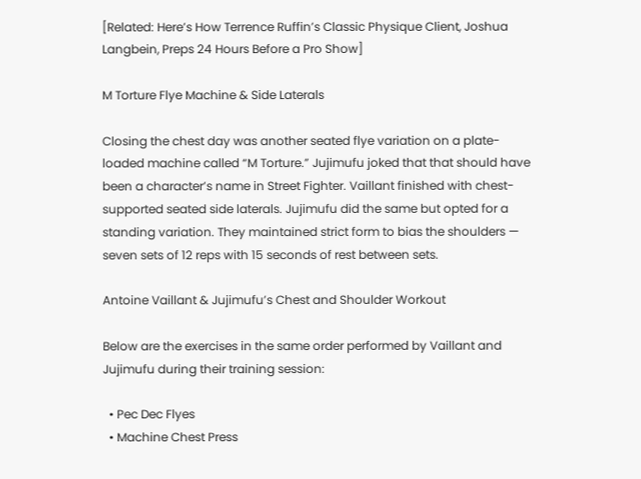[Related: Here’s How Terrence Ruffin’s Classic Physique Client, Joshua Langbein, Preps 24 Hours Before a Pro Show]

M Torture Flye Machine & Side Laterals

Closing the chest day was another seated flye variation on a plate-loaded machine called “M Torture.” Jujimufu joked that that should have been a character’s name in Street Fighter. Vaillant finished with chest-supported seated side laterals. Jujimufu did the same but opted for a standing variation. They maintained strict form to bias the shoulders — seven sets of 12 reps with 15 seconds of rest between sets.

Antoine Vaillant & Jujimufu’s Chest and Shoulder Workout

Below are the exercises in the same order performed by Vaillant and Jujimufu during their training session:

  • Pec Dec Flyes
  • Machine Chest Press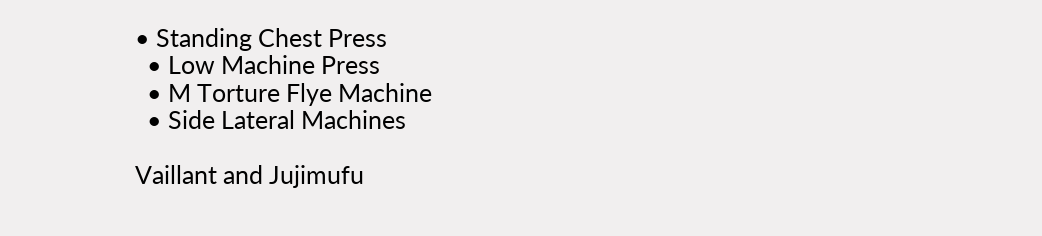• Standing Chest Press
  • Low Machine Press
  • M Torture Flye Machine
  • Side Lateral Machines

Vaillant and Jujimufu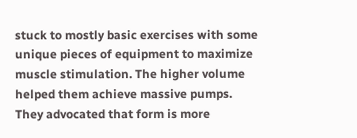stuck to mostly basic exercises with some unique pieces of equipment to maximize muscle stimulation. The higher volume helped them achieve massive pumps. They advocated that form is more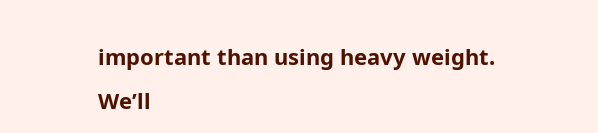important than using heavy weight. We’ll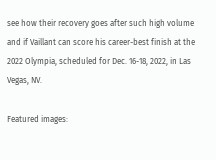see how their recovery goes after such high volume and if Vaillant can score his career-best finish at the 2022 Olympia, scheduled for Dec. 16-18, 2022, in Las Vegas, NV.

Featured images: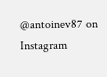@antoinev87 on Instagram